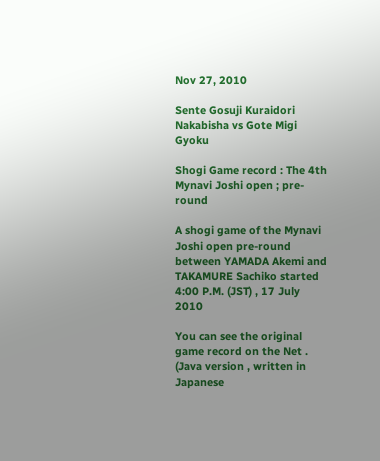Nov 27, 2010

Sente Gosuji Kuraidori Nakabisha vs Gote Migi Gyoku

Shogi Game record : The 4th Mynavi Joshi open ; pre-round

A shogi game of the Mynavi Joshi open pre-round between YAMADA Akemi and TAKAMURE Sachiko started 4:00 P.M. (JST) , 17 July 2010

You can see the original game record on the Net .
(Java version , written in Japanese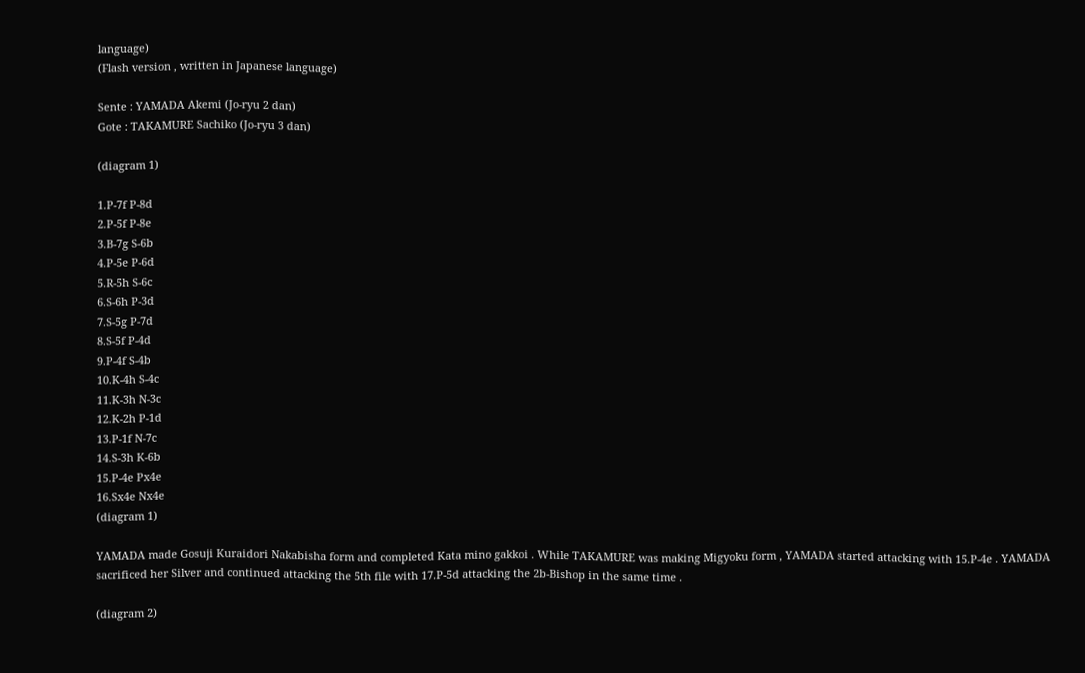language)
(Flash version , written in Japanese language)

Sente : YAMADA Akemi (Jo-ryu 2 dan)
Gote : TAKAMURE Sachiko (Jo-ryu 3 dan)

(diagram 1)

1.P-7f P-8d
2.P-5f P-8e
3.B-7g S-6b
4.P-5e P-6d
5.R-5h S-6c
6.S-6h P-3d
7.S-5g P-7d
8.S-5f P-4d
9.P-4f S-4b
10.K-4h S-4c
11.K-3h N-3c
12.K-2h P-1d
13.P-1f N-7c
14.S-3h K-6b
15.P-4e Px4e
16.Sx4e Nx4e
(diagram 1)

YAMADA made Gosuji Kuraidori Nakabisha form and completed Kata mino gakkoi . While TAKAMURE was making Migyoku form , YAMADA started attacking with 15.P-4e . YAMADA sacrificed her Silver and continued attacking the 5th file with 17.P-5d attacking the 2b-Bishop in the same time .

(diagram 2)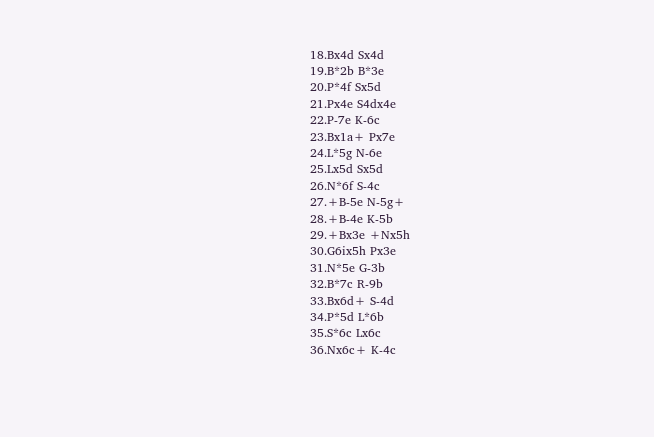18.Bx4d Sx4d
19.B*2b B*3e
20.P*4f Sx5d
21.Px4e S4dx4e
22.P-7e K-6c
23.Bx1a+ Px7e
24.L*5g N-6e
25.Lx5d Sx5d
26.N*6f S-4c
27.+B-5e N-5g+
28.+B-4e K-5b
29.+Bx3e +Nx5h
30.G6ix5h Px3e
31.N*5e G-3b
32.B*7c R-9b
33.Bx6d+ S-4d
34.P*5d L*6b
35.S*6c Lx6c
36.Nx6c+ K-4c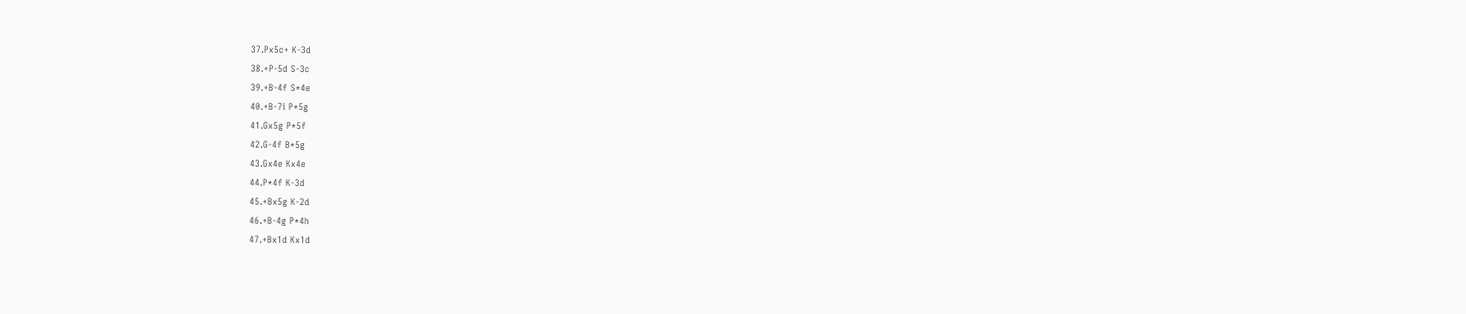37.Px5c+ K-3d
38.+P-5d S-3c
39.+B-4f S*4e
40.+B-7i P*5g
41.Gx5g P*5f
42.G-4f B*5g
43.Gx4e Kx4e
44.P*4f K-3d
45.+Bx5g K-2d
46.+B-4g P*4h
47.+Bx1d Kx1d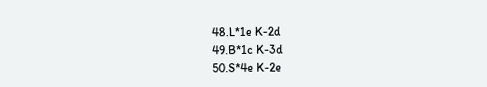48.L*1e K-2d
49.B*1c K-3d
50.S*4e K-2e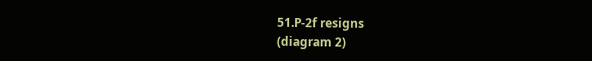51.P-2f resigns
(diagram 2)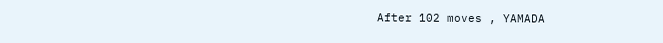After 102 moves , YAMADA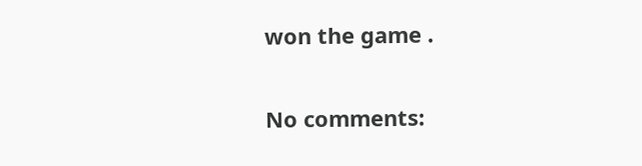won the game .

No comments: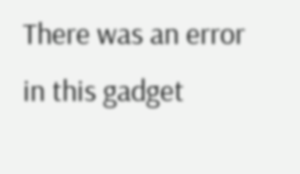There was an error in this gadget